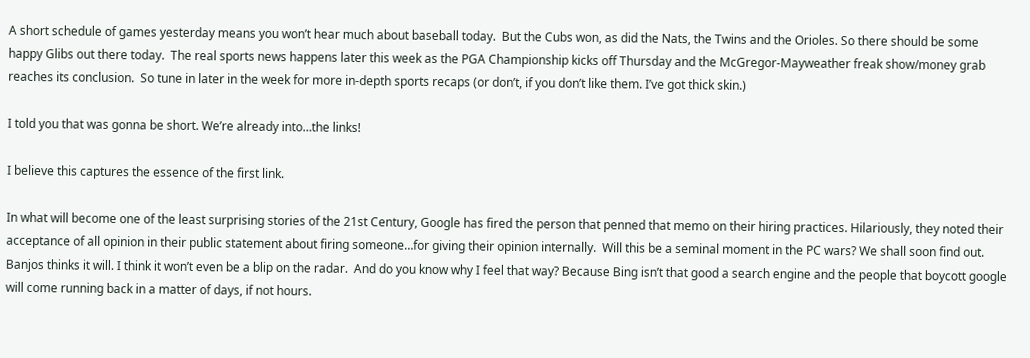A short schedule of games yesterday means you won’t hear much about baseball today.  But the Cubs won, as did the Nats, the Twins and the Orioles. So there should be some happy Glibs out there today.  The real sports news happens later this week as the PGA Championship kicks off Thursday and the McGregor-Mayweather freak show/money grab reaches its conclusion.  So tune in later in the week for more in-depth sports recaps (or don’t, if you don’t like them. I’ve got thick skin.)

I told you that was gonna be short. We’re already into…the links!

I believe this captures the essence of the first link.

In what will become one of the least surprising stories of the 21st Century, Google has fired the person that penned that memo on their hiring practices. Hilariously, they noted their acceptance of all opinion in their public statement about firing someone…for giving their opinion internally.  Will this be a seminal moment in the PC wars? We shall soon find out. Banjos thinks it will. I think it won’t even be a blip on the radar.  And do you know why I feel that way? Because Bing isn’t that good a search engine and the people that boycott google will come running back in a matter of days, if not hours.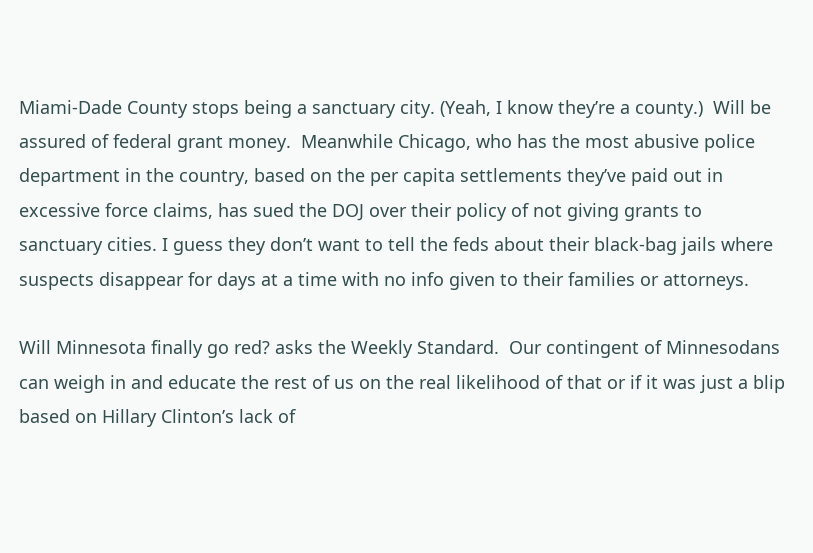Miami-Dade County stops being a sanctuary city. (Yeah, I know they’re a county.)  Will be assured of federal grant money.  Meanwhile Chicago, who has the most abusive police department in the country, based on the per capita settlements they’ve paid out in excessive force claims, has sued the DOJ over their policy of not giving grants to sanctuary cities. I guess they don’t want to tell the feds about their black-bag jails where suspects disappear for days at a time with no info given to their families or attorneys.

Will Minnesota finally go red? asks the Weekly Standard.  Our contingent of Minnesodans can weigh in and educate the rest of us on the real likelihood of that or if it was just a blip based on Hillary Clinton’s lack of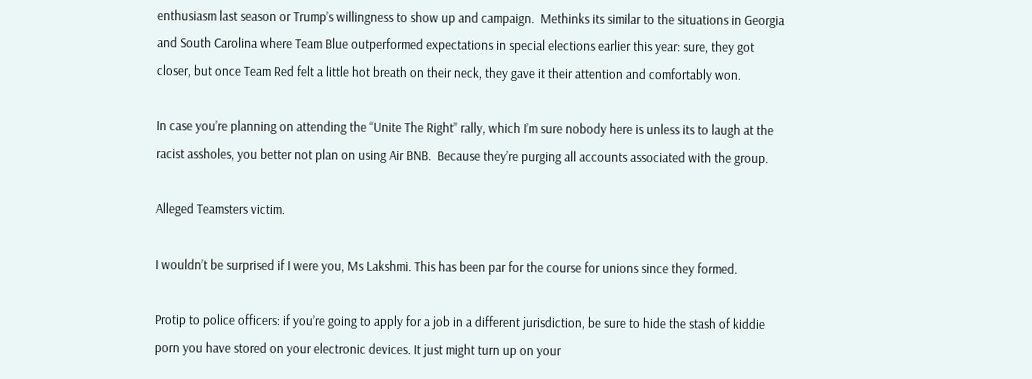enthusiasm last season or Trump’s willingness to show up and campaign.  Methinks its similar to the situations in Georgia and South Carolina where Team Blue outperformed expectations in special elections earlier this year: sure, they got closer, but once Team Red felt a little hot breath on their neck, they gave it their attention and comfortably won.

In case you’re planning on attending the “Unite The Right” rally, which I’m sure nobody here is unless its to laugh at the racist assholes, you better not plan on using Air BNB.  Because they’re purging all accounts associated with the group.

Alleged Teamsters victim.

I wouldn’t be surprised if I were you, Ms Lakshmi. This has been par for the course for unions since they formed.

Protip to police officers: if you’re going to apply for a job in a different jurisdiction, be sure to hide the stash of kiddie porn you have stored on your electronic devices. It just might turn up on your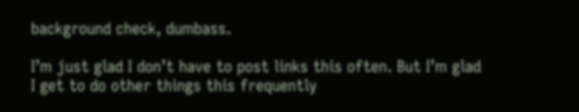background check, dumbass.

I’m just glad I don’t have to post links this often. But I’m glad I get to do other things this frequently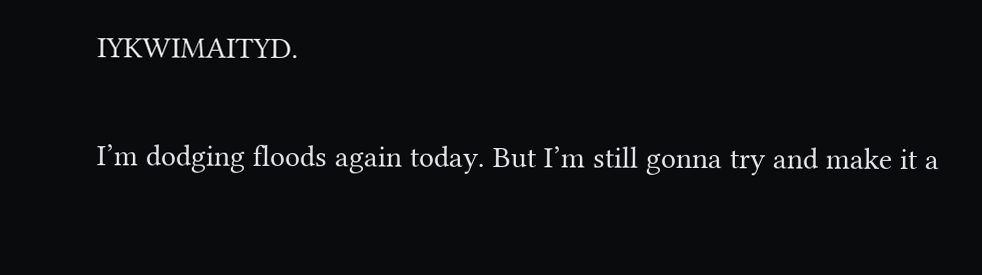IYKWIMAITYD.

I’m dodging floods again today. But I’m still gonna try and make it a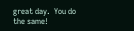great day.  You do the same!